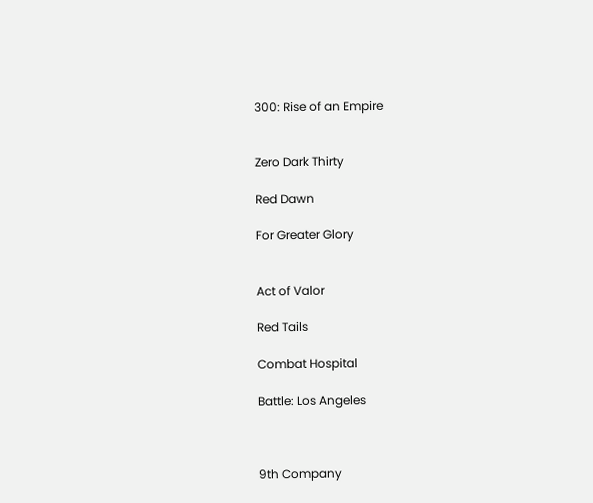300: Rise of an Empire


Zero Dark Thirty

Red Dawn

For Greater Glory


Act of Valor

Red Tails

Combat Hospital

Battle: Los Angeles



9th Company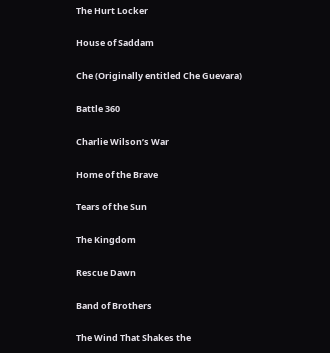The Hurt Locker

House of Saddam

Che (Originally entitled Che Guevara)

Battle 360

Charlie Wilson’s War

Home of the Brave

Tears of the Sun

The Kingdom

Rescue Dawn

Band of Brothers

The Wind That Shakes the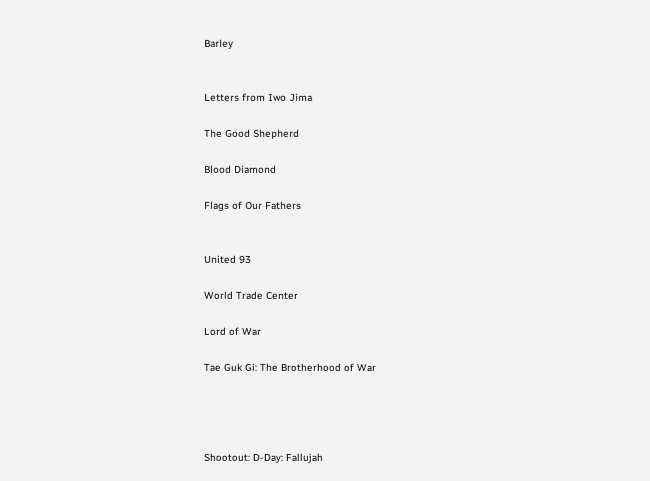Barley


Letters from Iwo Jima

The Good Shepherd

Blood Diamond

Flags of Our Fathers


United 93

World Trade Center

Lord of War

Tae Guk Gi: The Brotherhood of War




Shootout: D-Day: Fallujah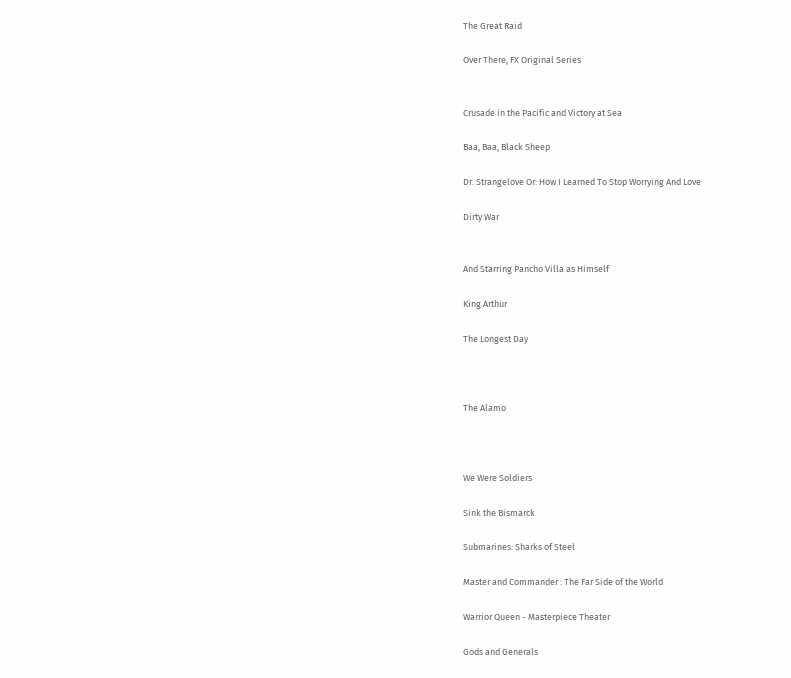The Great Raid

Over There, FX Original Series


Crusade in the Pacific and Victory at Sea

Baa, Baa, Black Sheep

Dr. Strangelove Or: How I Learned To Stop Worrying And Love

Dirty War


And Starring Pancho Villa as Himself

King Arthur

The Longest Day



The Alamo



We Were Soldiers

Sink the Bismarck

Submarines: Sharks of Steel

Master and Commander : The Far Side of the World

Warrior Queen - Masterpiece Theater

Gods and Generals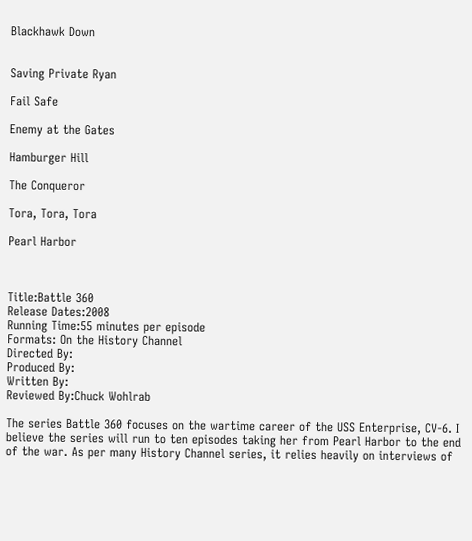Blackhawk Down


Saving Private Ryan

Fail Safe

Enemy at the Gates

Hamburger Hill

The Conqueror

Tora, Tora, Tora

Pearl Harbor



Title:Battle 360
Release Dates:2008
Running Time:55 minutes per episode
Formats: On the History Channel
Directed By:
Produced By:
Written By:
Reviewed By:Chuck Wohlrab

The series Battle 360 focuses on the wartime career of the USS Enterprise, CV-6. I believe the series will run to ten episodes taking her from Pearl Harbor to the end of the war. As per many History Channel series, it relies heavily on interviews of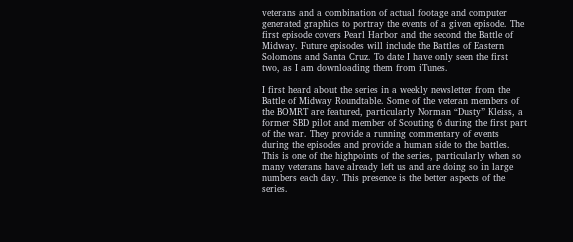veterans and a combination of actual footage and computer generated graphics to portray the events of a given episode. The first episode covers Pearl Harbor and the second the Battle of Midway. Future episodes will include the Battles of Eastern Solomons and Santa Cruz. To date I have only seen the first two, as I am downloading them from iTunes.

I first heard about the series in a weekly newsletter from the Battle of Midway Roundtable. Some of the veteran members of the BOMRT are featured, particularly Norman “Dusty” Kleiss, a former SBD pilot and member of Scouting 6 during the first part of the war. They provide a running commentary of events during the episodes and provide a human side to the battles. This is one of the highpoints of the series, particularly when so many veterans have already left us and are doing so in large numbers each day. This presence is the better aspects of the series.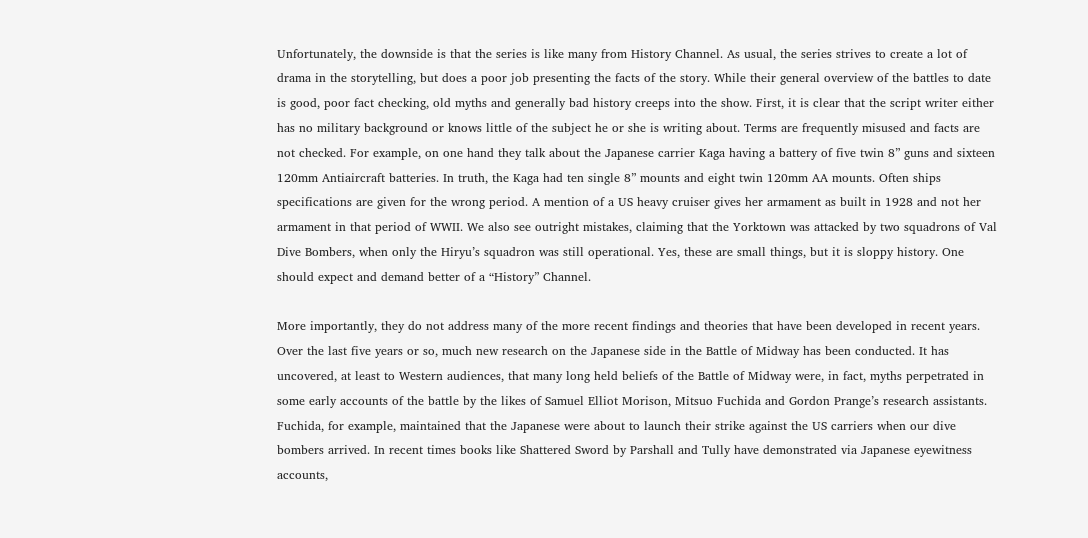Unfortunately, the downside is that the series is like many from History Channel. As usual, the series strives to create a lot of drama in the storytelling, but does a poor job presenting the facts of the story. While their general overview of the battles to date is good, poor fact checking, old myths and generally bad history creeps into the show. First, it is clear that the script writer either has no military background or knows little of the subject he or she is writing about. Terms are frequently misused and facts are not checked. For example, on one hand they talk about the Japanese carrier Kaga having a battery of five twin 8” guns and sixteen 120mm Antiaircraft batteries. In truth, the Kaga had ten single 8” mounts and eight twin 120mm AA mounts. Often ships specifications are given for the wrong period. A mention of a US heavy cruiser gives her armament as built in 1928 and not her armament in that period of WWII. We also see outright mistakes, claiming that the Yorktown was attacked by two squadrons of Val Dive Bombers, when only the Hiryu’s squadron was still operational. Yes, these are small things, but it is sloppy history. One should expect and demand better of a “History” Channel.

More importantly, they do not address many of the more recent findings and theories that have been developed in recent years. Over the last five years or so, much new research on the Japanese side in the Battle of Midway has been conducted. It has uncovered, at least to Western audiences, that many long held beliefs of the Battle of Midway were, in fact, myths perpetrated in some early accounts of the battle by the likes of Samuel Elliot Morison, Mitsuo Fuchida and Gordon Prange’s research assistants. Fuchida, for example, maintained that the Japanese were about to launch their strike against the US carriers when our dive bombers arrived. In recent times books like Shattered Sword by Parshall and Tully have demonstrated via Japanese eyewitness accounts,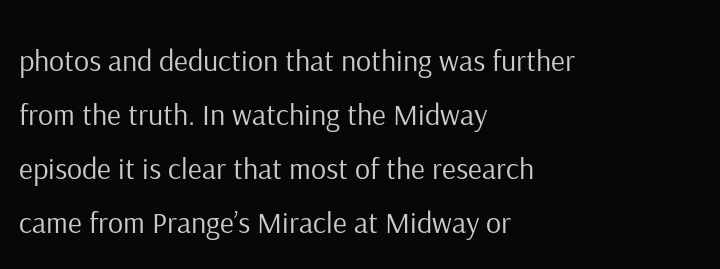photos and deduction that nothing was further from the truth. In watching the Midway episode it is clear that most of the research came from Prange’s Miracle at Midway or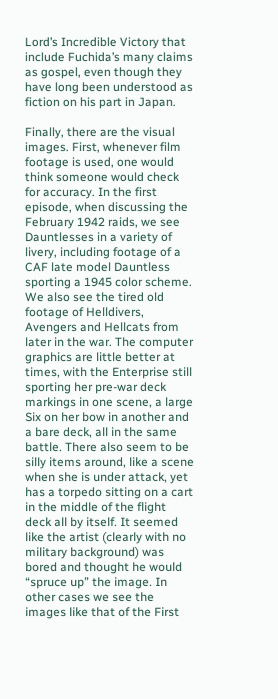Lord’s Incredible Victory that include Fuchida’s many claims as gospel, even though they have long been understood as fiction on his part in Japan.

Finally, there are the visual images. First, whenever film footage is used, one would think someone would check for accuracy. In the first episode, when discussing the February 1942 raids, we see Dauntlesses in a variety of livery, including footage of a CAF late model Dauntless sporting a 1945 color scheme. We also see the tired old footage of Helldivers, Avengers and Hellcats from later in the war. The computer graphics are little better at times, with the Enterprise still sporting her pre-war deck markings in one scene, a large Six on her bow in another and a bare deck, all in the same battle. There also seem to be silly items around, like a scene when she is under attack, yet has a torpedo sitting on a cart in the middle of the flight deck all by itself. It seemed like the artist (clearly with no military background) was bored and thought he would “spruce up” the image. In other cases we see the images like that of the First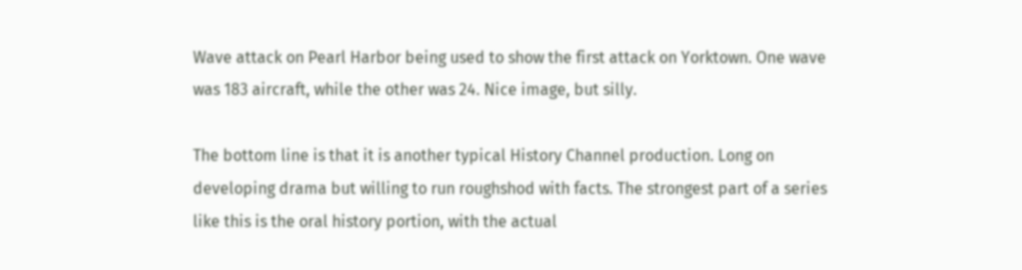Wave attack on Pearl Harbor being used to show the first attack on Yorktown. One wave was 183 aircraft, while the other was 24. Nice image, but silly.

The bottom line is that it is another typical History Channel production. Long on developing drama but willing to run roughshod with facts. The strongest part of a series like this is the oral history portion, with the actual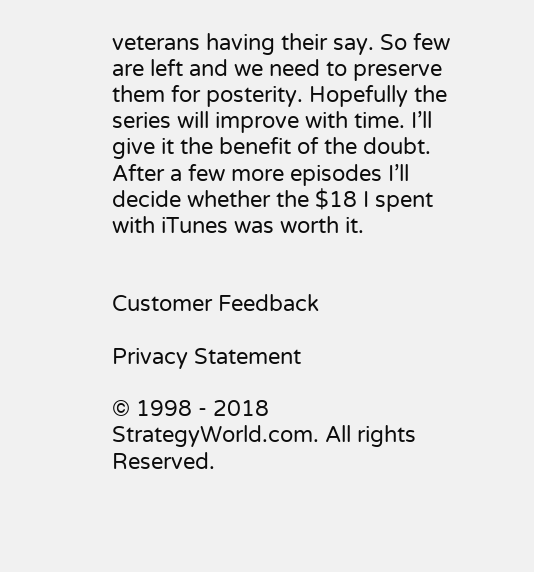veterans having their say. So few are left and we need to preserve them for posterity. Hopefully the series will improve with time. I’ll give it the benefit of the doubt. After a few more episodes I’ll decide whether the $18 I spent with iTunes was worth it.


Customer Feedback

Privacy Statement

© 1998 - 2018 StrategyWorld.com. All rights Reserved.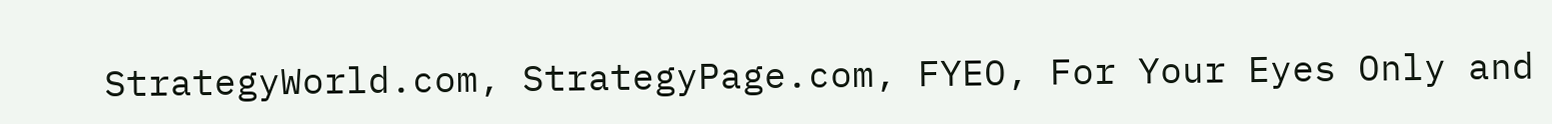StrategyWorld.com, StrategyPage.com, FYEO, For Your Eyes Only and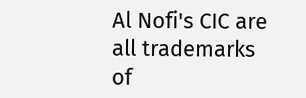Al Nofi's CIC are all trademarks of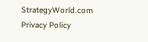StrategyWorld.com
Privacy Policy